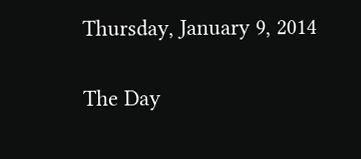Thursday, January 9, 2014

The Day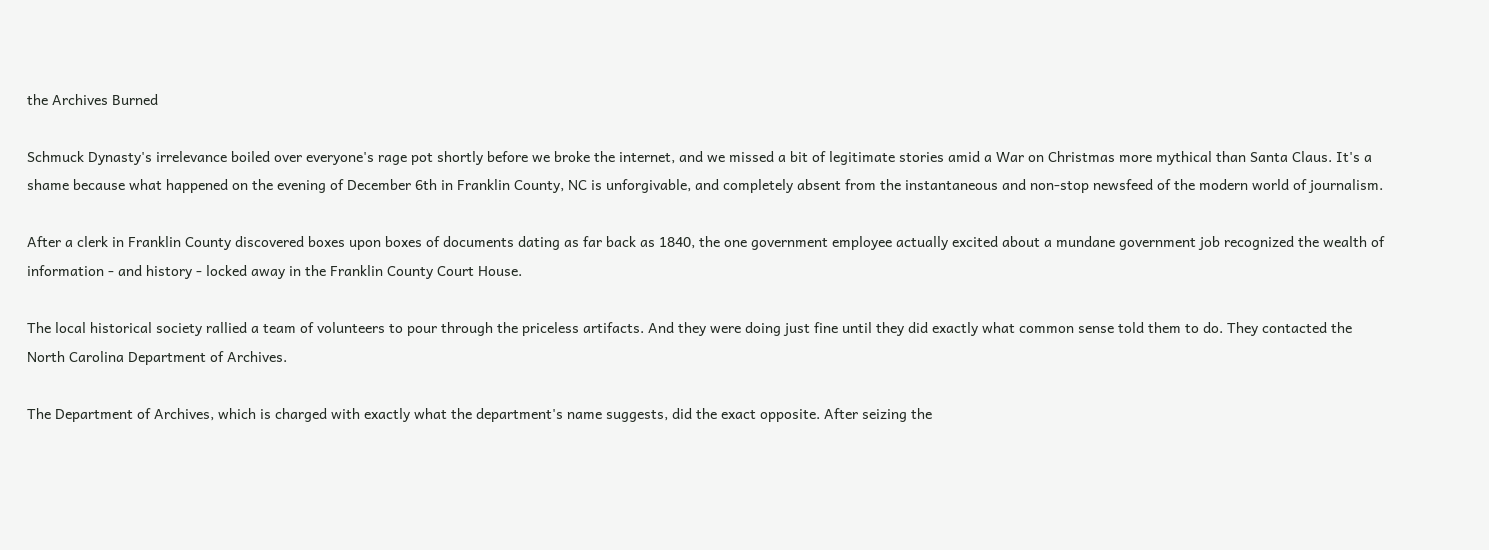the Archives Burned

Schmuck Dynasty's irrelevance boiled over everyone's rage pot shortly before we broke the internet, and we missed a bit of legitimate stories amid a War on Christmas more mythical than Santa Claus. It's a shame because what happened on the evening of December 6th in Franklin County, NC is unforgivable, and completely absent from the instantaneous and non-stop newsfeed of the modern world of journalism.

After a clerk in Franklin County discovered boxes upon boxes of documents dating as far back as 1840, the one government employee actually excited about a mundane government job recognized the wealth of information - and history - locked away in the Franklin County Court House.

The local historical society rallied a team of volunteers to pour through the priceless artifacts. And they were doing just fine until they did exactly what common sense told them to do. They contacted the North Carolina Department of Archives.

The Department of Archives, which is charged with exactly what the department's name suggests, did the exact opposite. After seizing the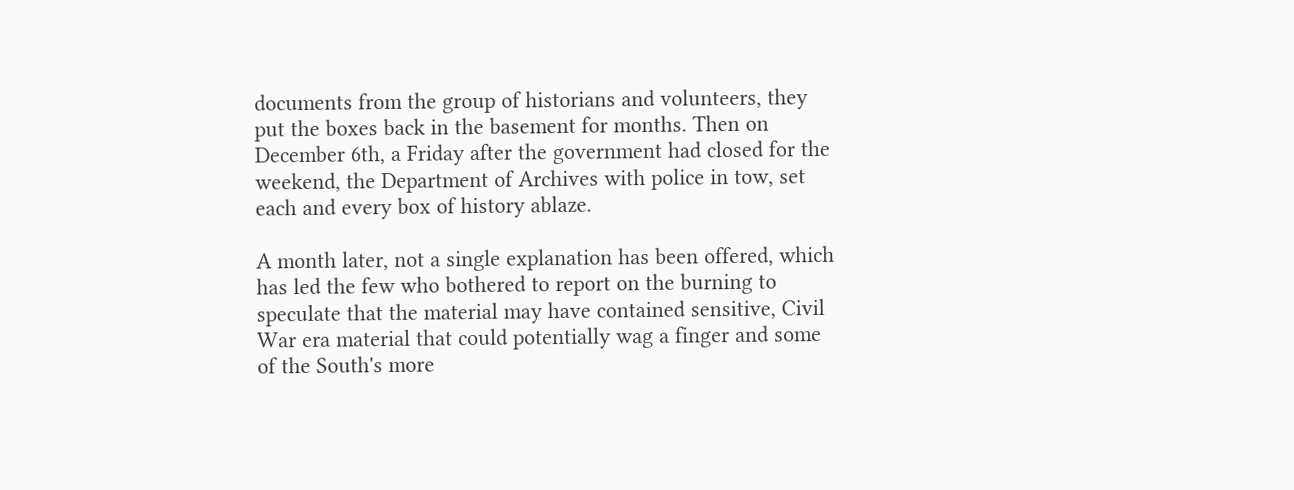documents from the group of historians and volunteers, they put the boxes back in the basement for months. Then on December 6th, a Friday after the government had closed for the weekend, the Department of Archives with police in tow, set each and every box of history ablaze.

A month later, not a single explanation has been offered, which has led the few who bothered to report on the burning to speculate that the material may have contained sensitive, Civil War era material that could potentially wag a finger and some of the South's more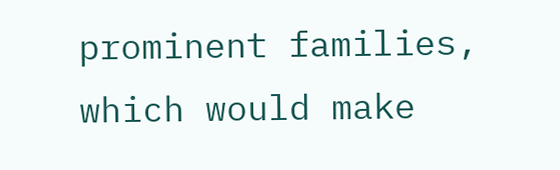prominent families, which would make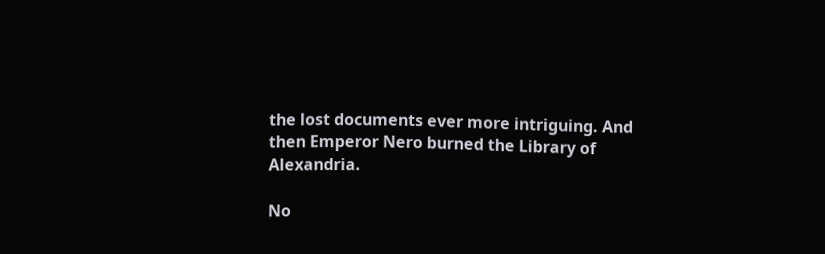the lost documents ever more intriguing. And then Emperor Nero burned the Library of Alexandria.

No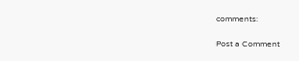comments:

Post a Comment